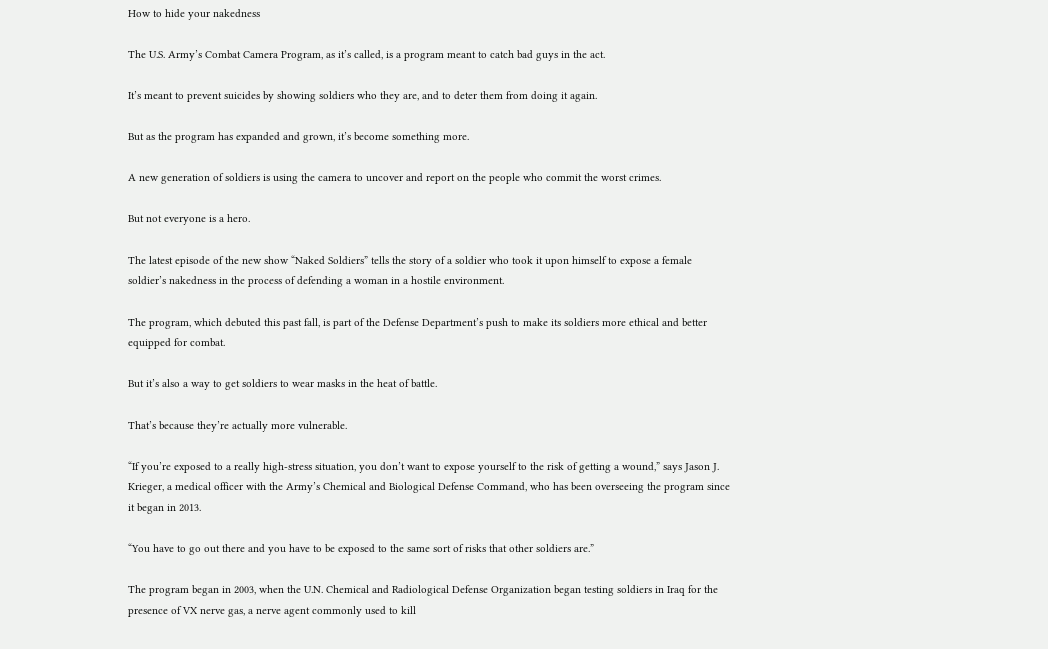How to hide your nakedness

The U.S. Army’s Combat Camera Program, as it’s called, is a program meant to catch bad guys in the act.

It’s meant to prevent suicides by showing soldiers who they are, and to deter them from doing it again.

But as the program has expanded and grown, it’s become something more.

A new generation of soldiers is using the camera to uncover and report on the people who commit the worst crimes.

But not everyone is a hero.

The latest episode of the new show “Naked Soldiers” tells the story of a soldier who took it upon himself to expose a female soldier’s nakedness in the process of defending a woman in a hostile environment.

The program, which debuted this past fall, is part of the Defense Department’s push to make its soldiers more ethical and better equipped for combat.

But it’s also a way to get soldiers to wear masks in the heat of battle.

That’s because they’re actually more vulnerable.

“If you’re exposed to a really high-stress situation, you don’t want to expose yourself to the risk of getting a wound,” says Jason J. Krieger, a medical officer with the Army’s Chemical and Biological Defense Command, who has been overseeing the program since it began in 2013.

“You have to go out there and you have to be exposed to the same sort of risks that other soldiers are.”

The program began in 2003, when the U.N. Chemical and Radiological Defense Organization began testing soldiers in Iraq for the presence of VX nerve gas, a nerve agent commonly used to kill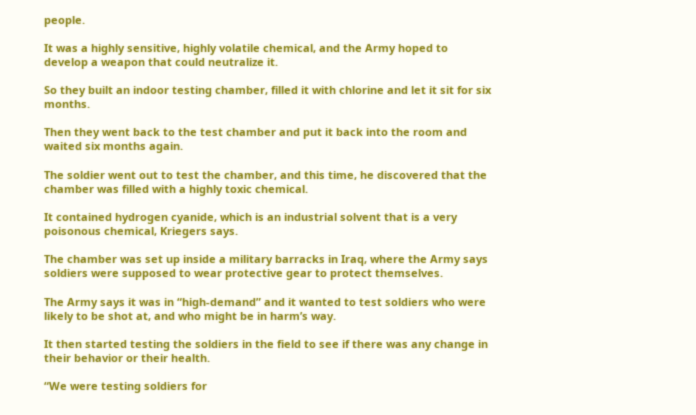people.

It was a highly sensitive, highly volatile chemical, and the Army hoped to develop a weapon that could neutralize it.

So they built an indoor testing chamber, filled it with chlorine and let it sit for six months.

Then they went back to the test chamber and put it back into the room and waited six months again.

The soldier went out to test the chamber, and this time, he discovered that the chamber was filled with a highly toxic chemical.

It contained hydrogen cyanide, which is an industrial solvent that is a very poisonous chemical, Kriegers says.

The chamber was set up inside a military barracks in Iraq, where the Army says soldiers were supposed to wear protective gear to protect themselves.

The Army says it was in “high-demand” and it wanted to test soldiers who were likely to be shot at, and who might be in harm’s way.

It then started testing the soldiers in the field to see if there was any change in their behavior or their health.

“We were testing soldiers for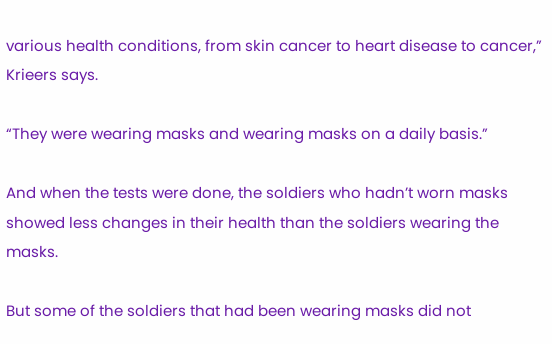various health conditions, from skin cancer to heart disease to cancer,” Krieers says.

“They were wearing masks and wearing masks on a daily basis.”

And when the tests were done, the soldiers who hadn’t worn masks showed less changes in their health than the soldiers wearing the masks.

But some of the soldiers that had been wearing masks did not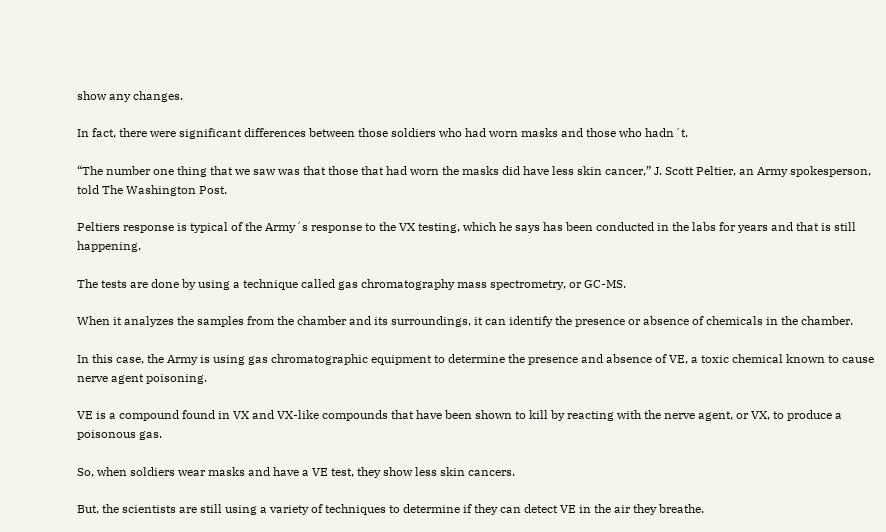show any changes.

In fact, there were significant differences between those soldiers who had worn masks and those who hadn´t.

“The number one thing that we saw was that those that had worn the masks did have less skin cancer,” J. Scott Peltier, an Army spokesperson, told The Washington Post.

Peltiers response is typical of the Army´s response to the VX testing, which he says has been conducted in the labs for years and that is still happening.

The tests are done by using a technique called gas chromatography mass spectrometry, or GC-MS.

When it analyzes the samples from the chamber and its surroundings, it can identify the presence or absence of chemicals in the chamber.

In this case, the Army is using gas chromatographic equipment to determine the presence and absence of VE, a toxic chemical known to cause nerve agent poisoning.

VE is a compound found in VX and VX-like compounds that have been shown to kill by reacting with the nerve agent, or VX, to produce a poisonous gas.

So, when soldiers wear masks and have a VE test, they show less skin cancers.

But, the scientists are still using a variety of techniques to determine if they can detect VE in the air they breathe.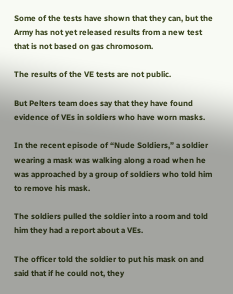Some of the tests have shown that they can, but the Army has not yet released results from a new test that is not based on gas chromosom.

The results of the VE tests are not public.

But Pelters team does say that they have found evidence of VEs in soldiers who have worn masks.

In the recent episode of “Nude Soldiers,” a soldier wearing a mask was walking along a road when he was approached by a group of soldiers who told him to remove his mask.

The soldiers pulled the soldier into a room and told him they had a report about a VEs.

The officer told the soldier to put his mask on and said that if he could not, they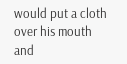would put a cloth over his mouth and